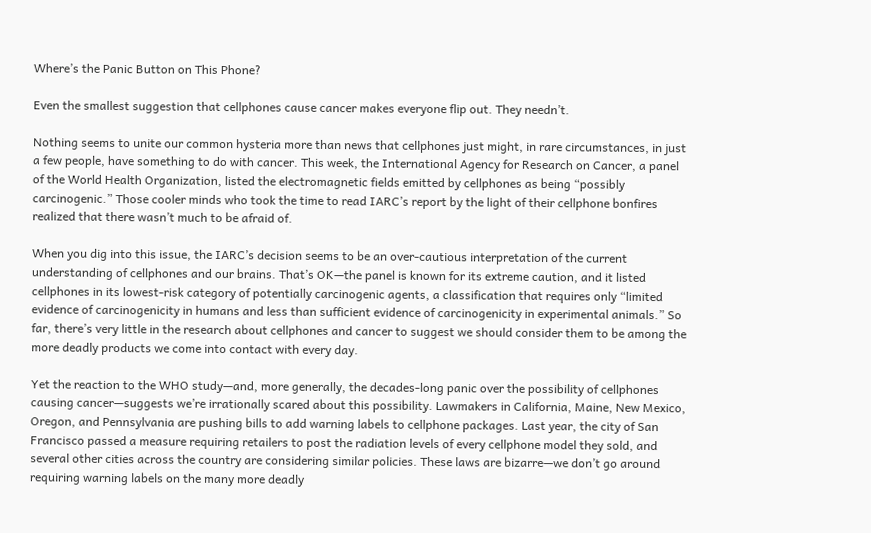Where’s the Panic Button on This Phone?

Even the smallest suggestion that cellphones cause cancer makes everyone flip out. They needn’t.

Nothing seems to unite our common hysteria more than news that cellphones just might, in rare circumstances, in just a few people, have something to do with cancer. This week, the International Agency for Research on Cancer, a panel of the World Health Organization, listed the electromagnetic fields emitted by cellphones as being “possibly carcinogenic.” Those cooler minds who took the time to read IARC’s report by the light of their cellphone bonfires realized that there wasn’t much to be afraid of.

When you dig into this issue, the IARC’s decision seems to be an over-cautious interpretation of the current understanding of cellphones and our brains. That’s OK—the panel is known for its extreme caution, and it listed cellphones in its lowest-risk category of potentially carcinogenic agents, a classification that requires only “limited evidence of carcinogenicity in humans and less than sufficient evidence of carcinogenicity in experimental animals.” So far, there’s very little in the research about cellphones and cancer to suggest we should consider them to be among the more deadly products we come into contact with every day.

Yet the reaction to the WHO study—and, more generally, the decades-long panic over the possibility of cellphones causing cancer—suggests we’re irrationally scared about this possibility. Lawmakers in California, Maine, New Mexico, Oregon, and Pennsylvania are pushing bills to add warning labels to cellphone packages. Last year, the city of San Francisco passed a measure requiring retailers to post the radiation levels of every cellphone model they sold, and several other cities across the country are considering similar policies. These laws are bizarre—we don’t go around requiring warning labels on the many more deadly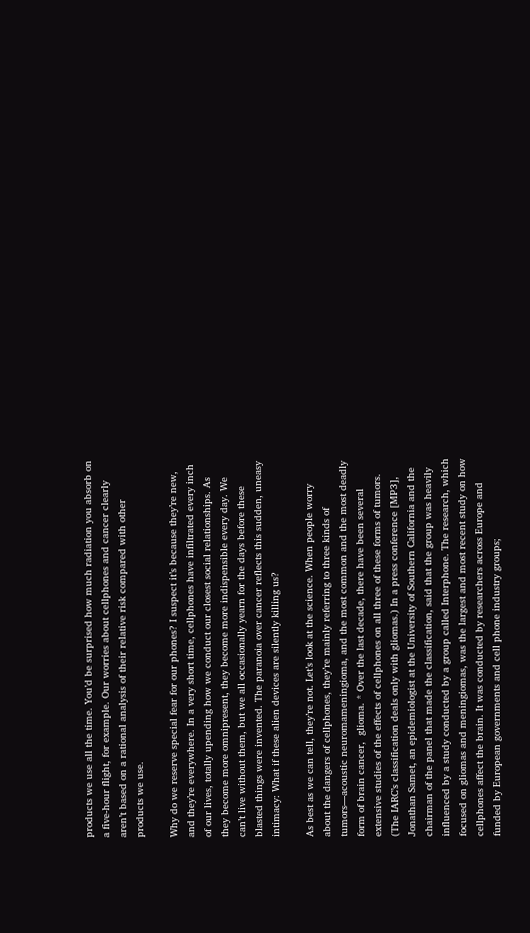products we use all the time. You’d be surprised how much radiation you absorb on a five-hour flight, for example. Our worries about cellphones and cancer clearly aren’t based on a rational analysis of their relative risk compared with other products we use.

Why do we reserve special fear for our phones? I suspect it’s because they’re new, and they’re everywhere. In a very short time, cellphones have infiltrated every inch of our lives, totally upending how we conduct our closest social relationships. As they become more omnipresent, they become more indispensible every day. We can’t live without them, but we all occasionally yearn for the days before these blasted things were invented. The paranoia over cancer reflects this sudden, uneasy intimacy: What if these alien devices are silently killing us?

As best as we can tell, they’re not. Let’s look at the science. When people worry about the dangers of cellphones, they’re mainly referring to three kinds of tumors—acoustic neuromameningioma, and the most common and the most deadly form of brain cancer,  glioma. * Over the last decade, there have been several extensive studies of the effects of cellphones on all three of these forms of tumors. (The IARC’s classification deals only with gliomas.) In a press conference [MP3], Jonathan Samet, an epidemiologist at the University of Southern California and the chairman of the panel that made the classification, said that the group was heavily influenced by a study conducted by a group called Interphone. The research, which focused on gliomas and meningiomas, was the largest and most recent study on how cellphones affect the brain. It was conducted by researchers across Europe and funded by European governments and cell phone industry groups;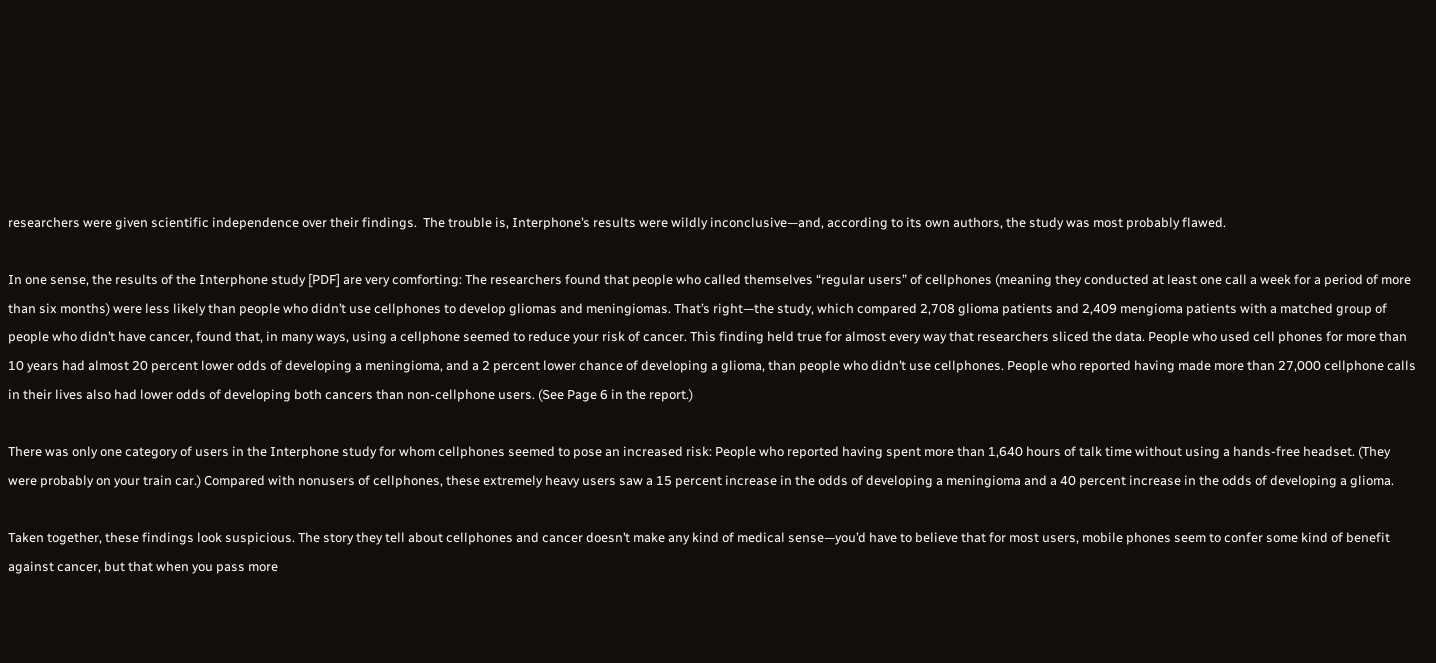researchers were given scientific independence over their findings.  The trouble is, Interphone’s results were wildly inconclusive—and, according to its own authors, the study was most probably flawed.

In one sense, the results of the Interphone study [PDF] are very comforting: The researchers found that people who called themselves “regular users” of cellphones (meaning they conducted at least one call a week for a period of more than six months) were less likely than people who didn’t use cellphones to develop gliomas and meningiomas. That’s right—the study, which compared 2,708 glioma patients and 2,409 mengioma patients with a matched group of people who didn’t have cancer, found that, in many ways, using a cellphone seemed to reduce your risk of cancer. This finding held true for almost every way that researchers sliced the data. People who used cell phones for more than 10 years had almost 20 percent lower odds of developing a meningioma, and a 2 percent lower chance of developing a glioma, than people who didn’t use cellphones. People who reported having made more than 27,000 cellphone calls in their lives also had lower odds of developing both cancers than non-cellphone users. (See Page 6 in the report.)

There was only one category of users in the Interphone study for whom cellphones seemed to pose an increased risk: People who reported having spent more than 1,640 hours of talk time without using a hands-free headset. (They were probably on your train car.) Compared with nonusers of cellphones, these extremely heavy users saw a 15 percent increase in the odds of developing a meningioma and a 40 percent increase in the odds of developing a glioma.

Taken together, these findings look suspicious. The story they tell about cellphones and cancer doesn’t make any kind of medical sense—you’d have to believe that for most users, mobile phones seem to confer some kind of benefit against cancer, but that when you pass more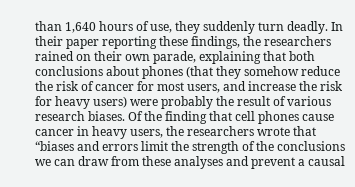than 1,640 hours of use, they suddenly turn deadly. In their paper reporting these findings, the researchers rained on their own parade, explaining that both conclusions about phones (that they somehow reduce the risk of cancer for most users, and increase the risk for heavy users) were probably the result of various research biases. Of the finding that cell phones cause cancer in heavy users, the researchers wrote that “biases and errors limit the strength of the conclusions we can draw from these analyses and prevent a causal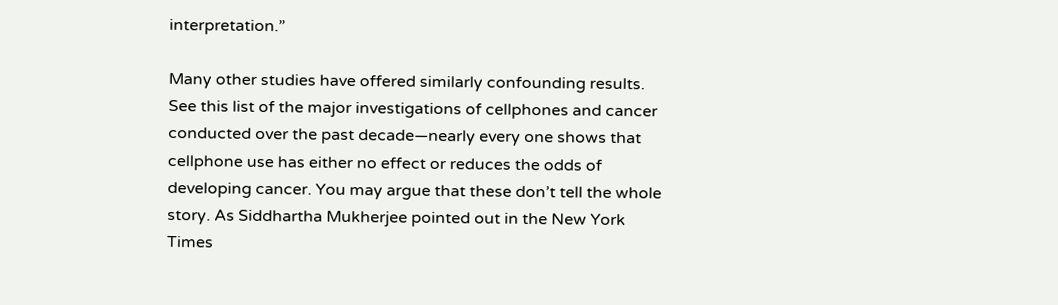interpretation.”

Many other studies have offered similarly confounding results. See this list of the major investigations of cellphones and cancer conducted over the past decade—nearly every one shows that cellphone use has either no effect or reduces the odds of developing cancer. You may argue that these don’t tell the whole story. As Siddhartha Mukherjee pointed out in the New York Times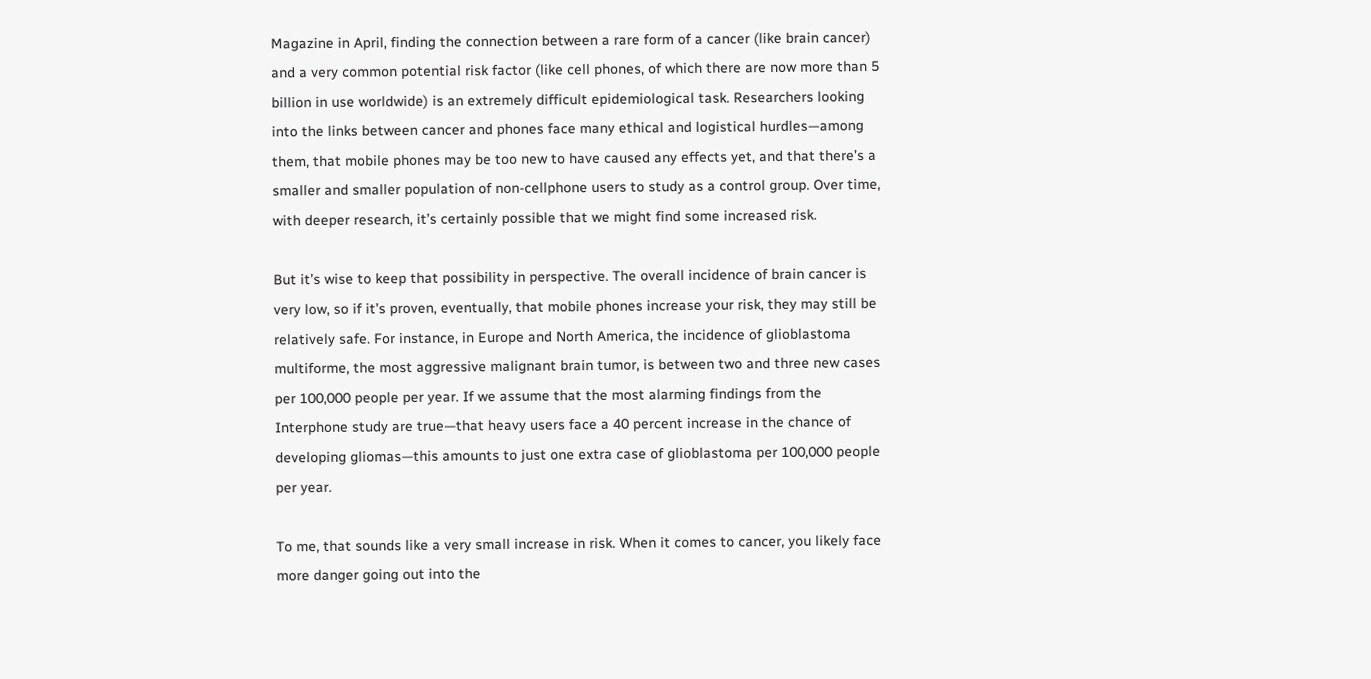Magazine in April, finding the connection between a rare form of a cancer (like brain cancer) and a very common potential risk factor (like cell phones, of which there are now more than 5 billion in use worldwide) is an extremely difficult epidemiological task. Researchers looking into the links between cancer and phones face many ethical and logistical hurdles—among them, that mobile phones may be too new to have caused any effects yet, and that there’s a smaller and smaller population of non-cellphone users to study as a control group. Over time, with deeper research, it’s certainly possible that we might find some increased risk.

But it’s wise to keep that possibility in perspective. The overall incidence of brain cancer is very low, so if it’s proven, eventually, that mobile phones increase your risk, they may still be relatively safe. For instance, in Europe and North America, the incidence of glioblastoma multiforme, the most aggressive malignant brain tumor, is between two and three new cases per 100,000 people per year. If we assume that the most alarming findings from the Interphone study are true—that heavy users face a 40 percent increase in the chance of developing gliomas—this amounts to just one extra case of glioblastoma per 100,000 people per year.

To me, that sounds like a very small increase in risk. When it comes to cancer, you likely face more danger going out into the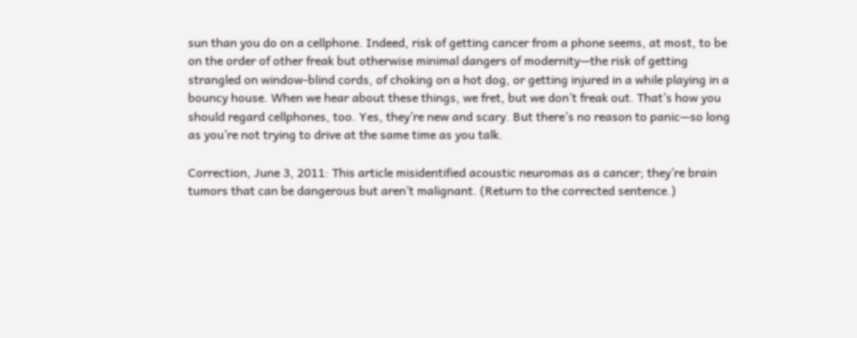sun than you do on a cellphone. Indeed, risk of getting cancer from a phone seems, at most, to be on the order of other freak but otherwise minimal dangers of modernity—the risk of getting strangled on window-blind cords, of choking on a hot dog, or getting injured in a while playing in a bouncy house. When we hear about these things, we fret, but we don’t freak out. That’s how you should regard cellphones, too. Yes, they’re new and scary. But there’s no reason to panic—so long as you’re not trying to drive at the same time as you talk.

Correction, June 3, 2011: This article misidentified acoustic neuromas as a cancer; they’re brain tumors that can be dangerous but aren’t malignant. (Return to the corrected sentence.)